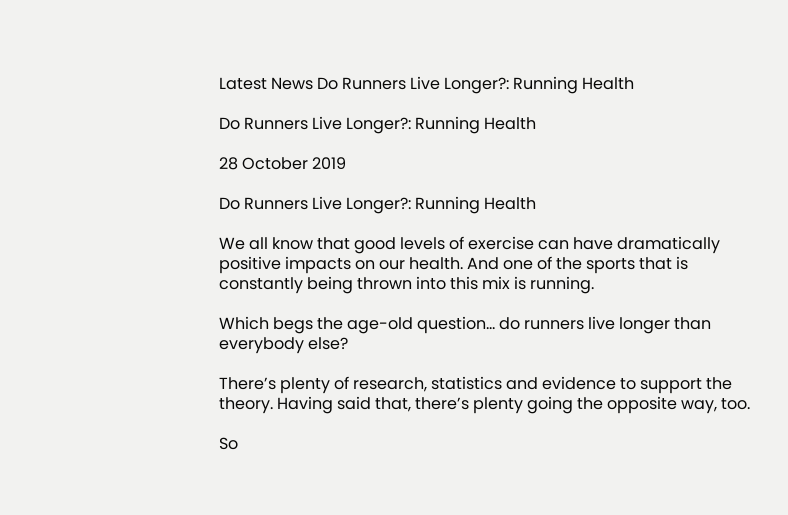Latest News Do Runners Live Longer?: Running Health

Do Runners Live Longer?: Running Health

28 October 2019

Do Runners Live Longer?: Running Health

We all know that good levels of exercise can have dramatically positive impacts on our health. And one of the sports that is constantly being thrown into this mix is running.

Which begs the age-old question… do runners live longer than everybody else?

There’s plenty of research, statistics and evidence to support the theory. Having said that, there’s plenty going the opposite way, too.

So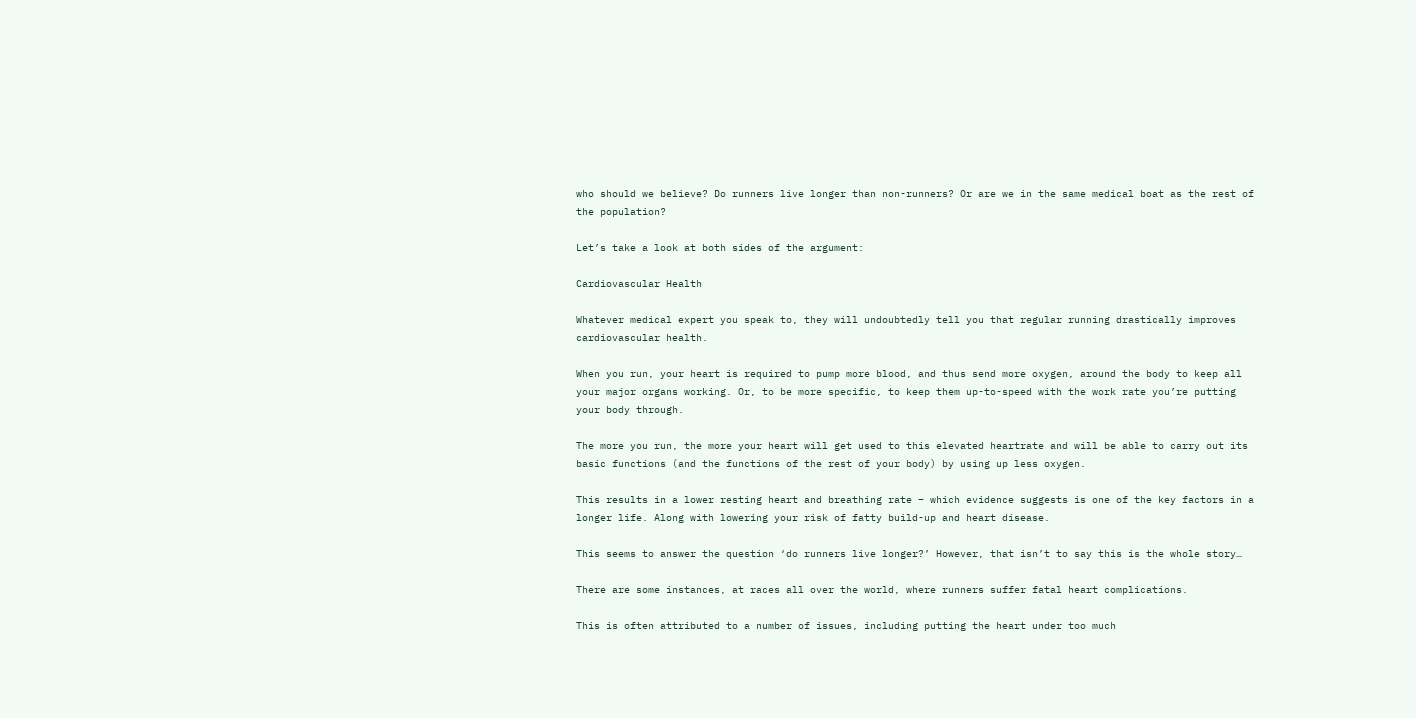who should we believe? Do runners live longer than non-runners? Or are we in the same medical boat as the rest of the population?

Let’s take a look at both sides of the argument:

Cardiovascular Health

Whatever medical expert you speak to, they will undoubtedly tell you that regular running drastically improves cardiovascular health.

When you run, your heart is required to pump more blood, and thus send more oxygen, around the body to keep all your major organs working. Or, to be more specific, to keep them up-to-speed with the work rate you’re putting your body through.

The more you run, the more your heart will get used to this elevated heartrate and will be able to carry out its basic functions (and the functions of the rest of your body) by using up less oxygen.

This results in a lower resting heart and breathing rate – which evidence suggests is one of the key factors in a longer life. Along with lowering your risk of fatty build-up and heart disease.

This seems to answer the question ‘do runners live longer?’ However, that isn’t to say this is the whole story…

There are some instances, at races all over the world, where runners suffer fatal heart complications.

This is often attributed to a number of issues, including putting the heart under too much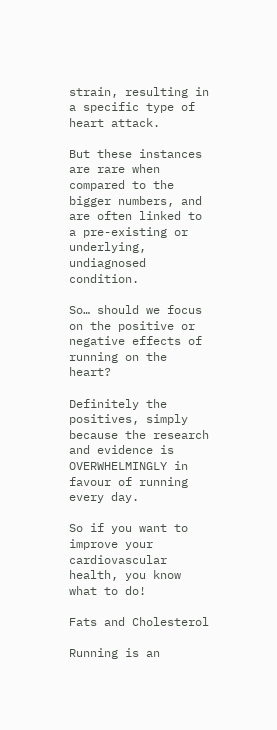strain, resulting in a specific type of heart attack.

But these instances are rare when compared to the bigger numbers, and are often linked to a pre-existing or underlying, undiagnosed condition.

So… should we focus on the positive or negative effects of running on the heart?

Definitely the positives, simply because the research and evidence is OVERWHELMINGLY in favour of running every day.

So if you want to improve your cardiovascular health, you know what to do!

Fats and Cholesterol

Running is an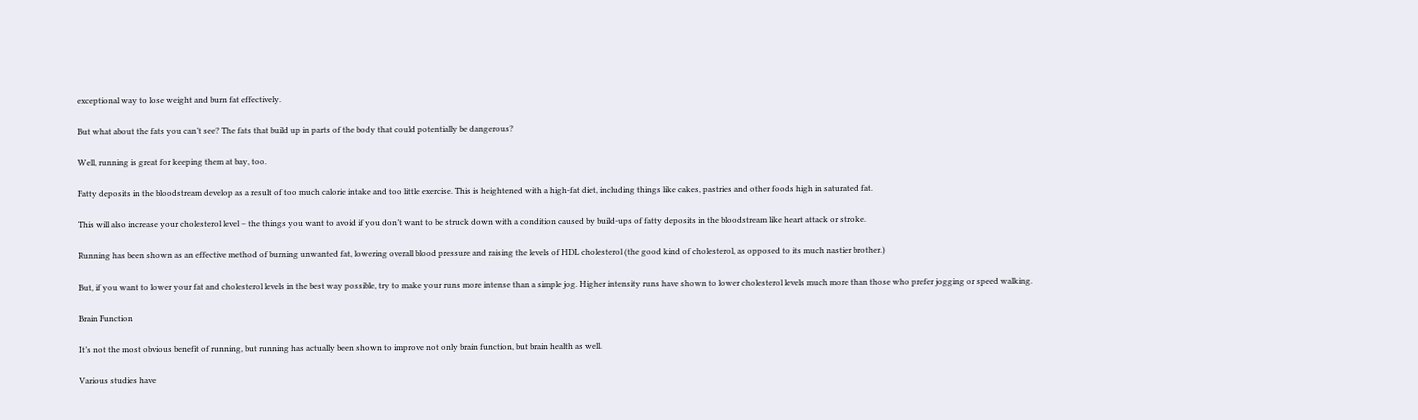exceptional way to lose weight and burn fat effectively.

But what about the fats you can’t see? The fats that build up in parts of the body that could potentially be dangerous?

Well, running is great for keeping them at bay, too.

Fatty deposits in the bloodstream develop as a result of too much calorie intake and too little exercise. This is heightened with a high-fat diet, including things like cakes, pastries and other foods high in saturated fat.

This will also increase your cholesterol level – the things you want to avoid if you don’t want to be struck down with a condition caused by build-ups of fatty deposits in the bloodstream like heart attack or stroke.

Running has been shown as an effective method of burning unwanted fat, lowering overall blood pressure and raising the levels of HDL cholesterol (the good kind of cholesterol, as opposed to its much nastier brother.)

But, if you want to lower your fat and cholesterol levels in the best way possible, try to make your runs more intense than a simple jog. Higher intensity runs have shown to lower cholesterol levels much more than those who prefer jogging or speed walking.

Brain Function

It’s not the most obvious benefit of running, but running has actually been shown to improve not only brain function, but brain health as well.

Various studies have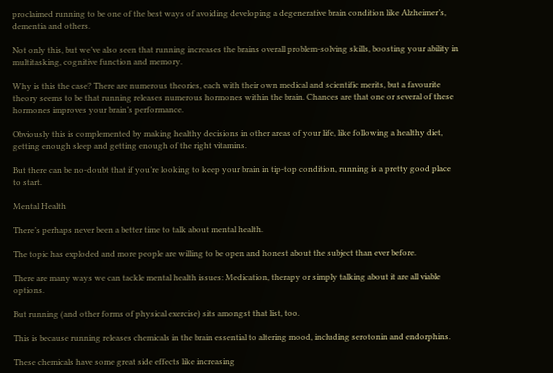proclaimed running to be one of the best ways of avoiding developing a degenerative brain condition like Alzheimer’s, dementia and others.

Not only this, but we’ve also seen that running increases the brains overall problem-solving skills, boosting your ability in multitasking, cognitive function and memory.

Why is this the case? There are numerous theories, each with their own medical and scientific merits, but a favourite theory seems to be that running releases numerous hormones within the brain. Chances are that one or several of these hormones improves your brain’s performance.

Obviously this is complemented by making healthy decisions in other areas of your life, like following a healthy diet, getting enough sleep and getting enough of the right vitamins.

But there can be no-doubt that if you’re looking to keep your brain in tip-top condition, running is a pretty good place to start.

Mental Health

There’s perhaps never been a better time to talk about mental health.

The topic has exploded and more people are willing to be open and honest about the subject than ever before.

There are many ways we can tackle mental health issues: Medication, therapy or simply talking about it are all viable options.

But running (and other forms of physical exercise) sits amongst that list, too.

This is because running releases chemicals in the brain essential to altering mood, including serotonin and endorphins.

These chemicals have some great side effects like increasing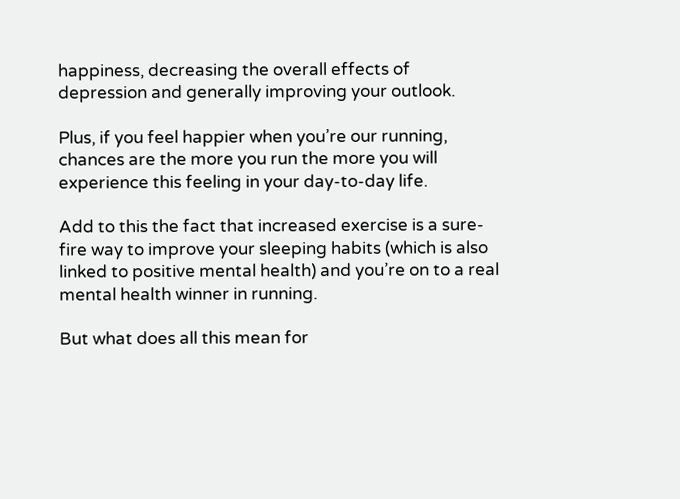happiness, decreasing the overall effects of depression and generally improving your outlook.

Plus, if you feel happier when you’re our running, chances are the more you run the more you will experience this feeling in your day-to-day life.

Add to this the fact that increased exercise is a sure-fire way to improve your sleeping habits (which is also linked to positive mental health) and you’re on to a real mental health winner in running.

But what does all this mean for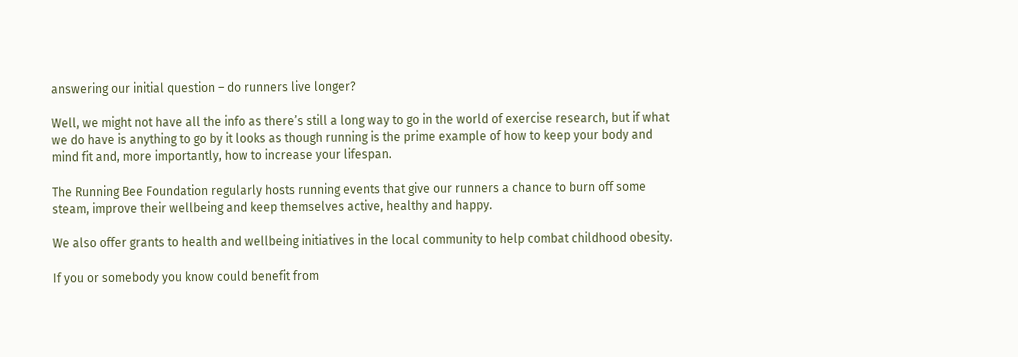answering our initial question – do runners live longer?

Well, we might not have all the info as there’s still a long way to go in the world of exercise research, but if what we do have is anything to go by it looks as though running is the prime example of how to keep your body and mind fit and, more importantly, how to increase your lifespan.

The Running Bee Foundation regularly hosts running events that give our runners a chance to burn off some steam, improve their wellbeing and keep themselves active, healthy and happy.

We also offer grants to health and wellbeing initiatives in the local community to help combat childhood obesity.

If you or somebody you know could benefit from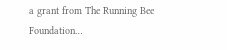a grant from The Running Bee Foundation…